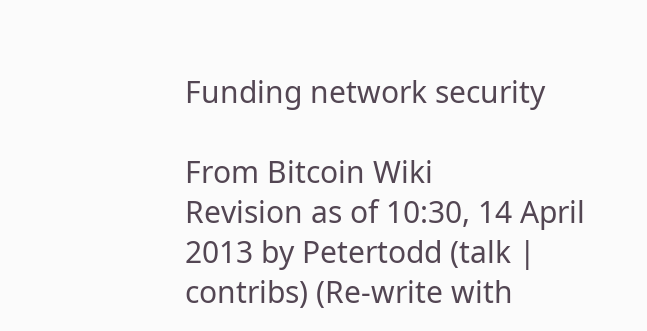Funding network security

From Bitcoin Wiki
Revision as of 10:30, 14 April 2013 by Petertodd (talk | contribs) (Re-write with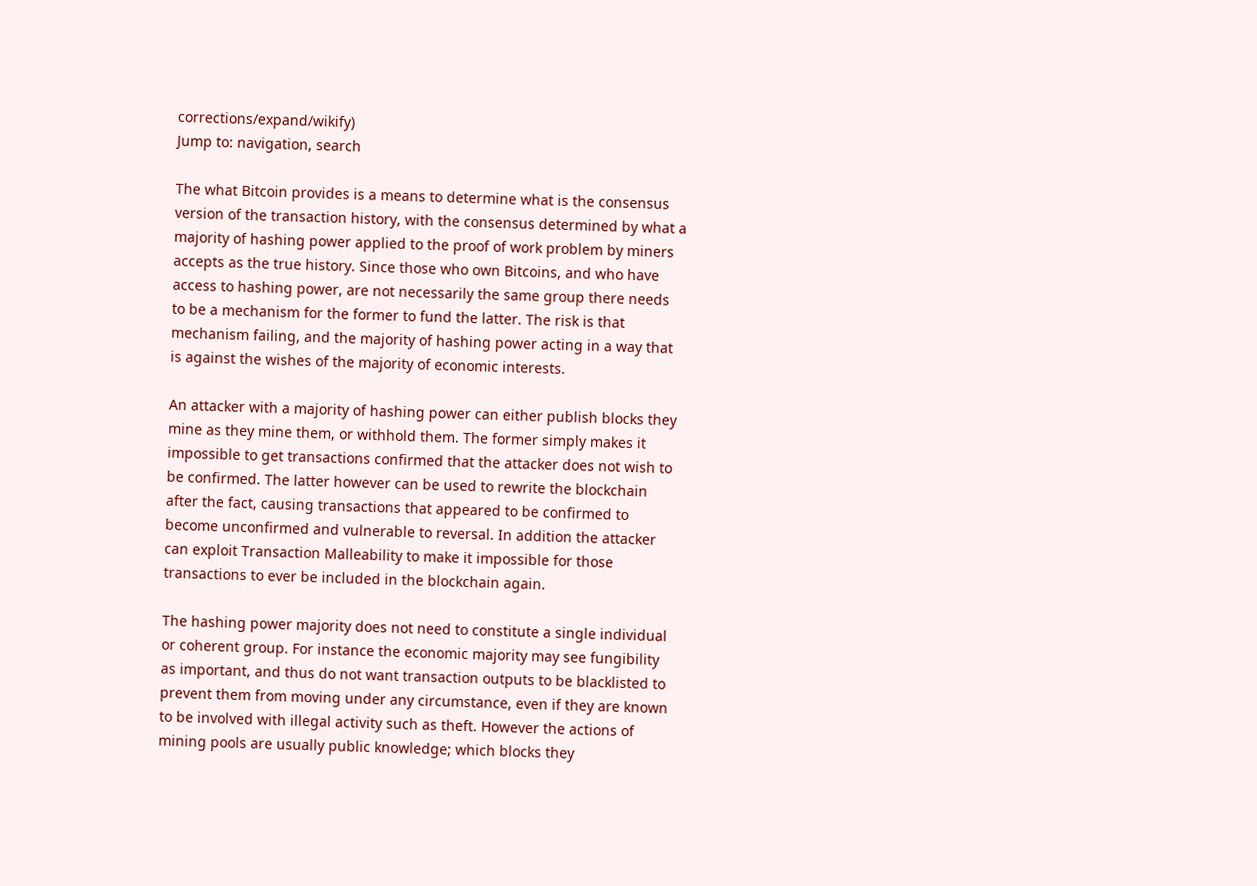corrections/expand/wikify)
Jump to: navigation, search

The what Bitcoin provides is a means to determine what is the consensus version of the transaction history, with the consensus determined by what a majority of hashing power applied to the proof of work problem by miners accepts as the true history. Since those who own Bitcoins, and who have access to hashing power, are not necessarily the same group there needs to be a mechanism for the former to fund the latter. The risk is that mechanism failing, and the majority of hashing power acting in a way that is against the wishes of the majority of economic interests.

An attacker with a majority of hashing power can either publish blocks they mine as they mine them, or withhold them. The former simply makes it impossible to get transactions confirmed that the attacker does not wish to be confirmed. The latter however can be used to rewrite the blockchain after the fact, causing transactions that appeared to be confirmed to become unconfirmed and vulnerable to reversal. In addition the attacker can exploit Transaction Malleability to make it impossible for those transactions to ever be included in the blockchain again.

The hashing power majority does not need to constitute a single individual or coherent group. For instance the economic majority may see fungibility as important, and thus do not want transaction outputs to be blacklisted to prevent them from moving under any circumstance, even if they are known to be involved with illegal activity such as theft. However the actions of mining pools are usually public knowledge; which blocks they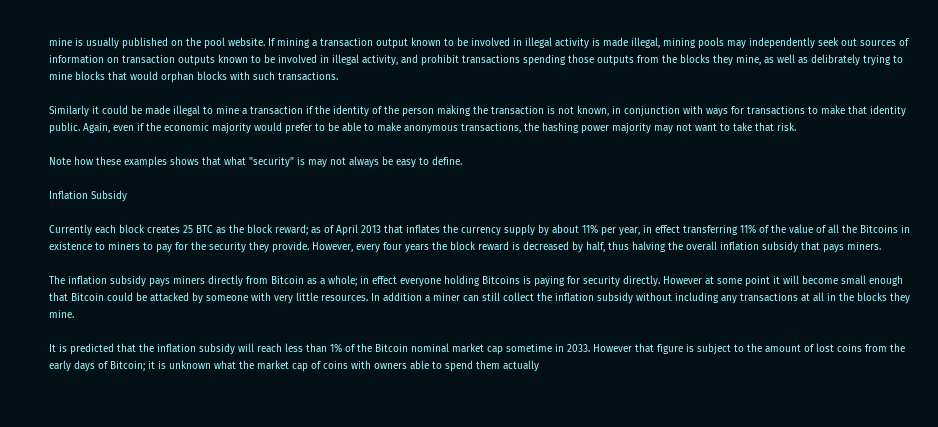mine is usually published on the pool website. If mining a transaction output known to be involved in illegal activity is made illegal, mining pools may independently seek out sources of information on transaction outputs known to be involved in illegal activity, and prohibit transactions spending those outputs from the blocks they mine, as well as delibrately trying to mine blocks that would orphan blocks with such transactions.

Similarly it could be made illegal to mine a transaction if the identity of the person making the transaction is not known, in conjunction with ways for transactions to make that identity public. Again, even if the economic majority would prefer to be able to make anonymous transactions, the hashing power majority may not want to take that risk.

Note how these examples shows that what "security" is may not always be easy to define.

Inflation Subsidy

Currently each block creates 25 BTC as the block reward; as of April 2013 that inflates the currency supply by about 11% per year, in effect transferring 11% of the value of all the Bitcoins in existence to miners to pay for the security they provide. However, every four years the block reward is decreased by half, thus halving the overall inflation subsidy that pays miners.

The inflation subsidy pays miners directly from Bitcoin as a whole; in effect everyone holding Bitcoins is paying for security directly. However at some point it will become small enough that Bitcoin could be attacked by someone with very little resources. In addition a miner can still collect the inflation subsidy without including any transactions at all in the blocks they mine.

It is predicted that the inflation subsidy will reach less than 1% of the Bitcoin nominal market cap sometime in 2033. However that figure is subject to the amount of lost coins from the early days of Bitcoin; it is unknown what the market cap of coins with owners able to spend them actually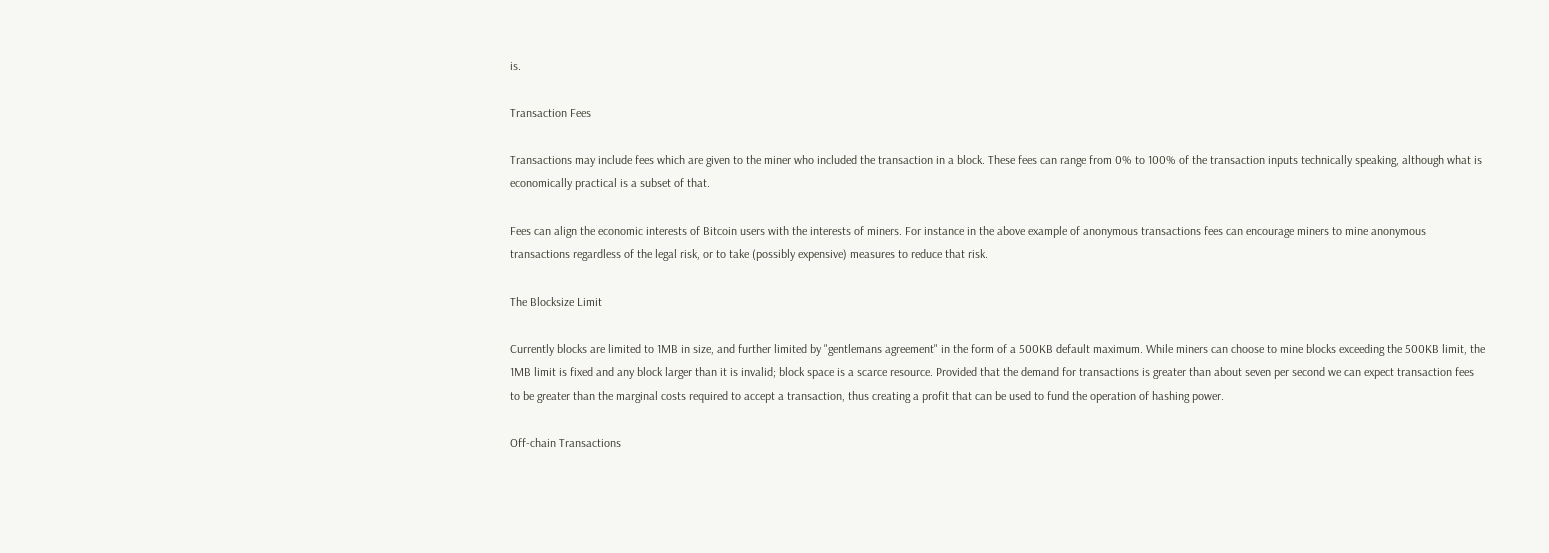is.

Transaction Fees

Transactions may include fees which are given to the miner who included the transaction in a block. These fees can range from 0% to 100% of the transaction inputs technically speaking, although what is economically practical is a subset of that.

Fees can align the economic interests of Bitcoin users with the interests of miners. For instance in the above example of anonymous transactions fees can encourage miners to mine anonymous transactions regardless of the legal risk, or to take (possibly expensive) measures to reduce that risk.

The Blocksize Limit

Currently blocks are limited to 1MB in size, and further limited by "gentlemans agreement" in the form of a 500KB default maximum. While miners can choose to mine blocks exceeding the 500KB limit, the 1MB limit is fixed and any block larger than it is invalid; block space is a scarce resource. Provided that the demand for transactions is greater than about seven per second we can expect transaction fees to be greater than the marginal costs required to accept a transaction, thus creating a profit that can be used to fund the operation of hashing power.

Off-chain Transactions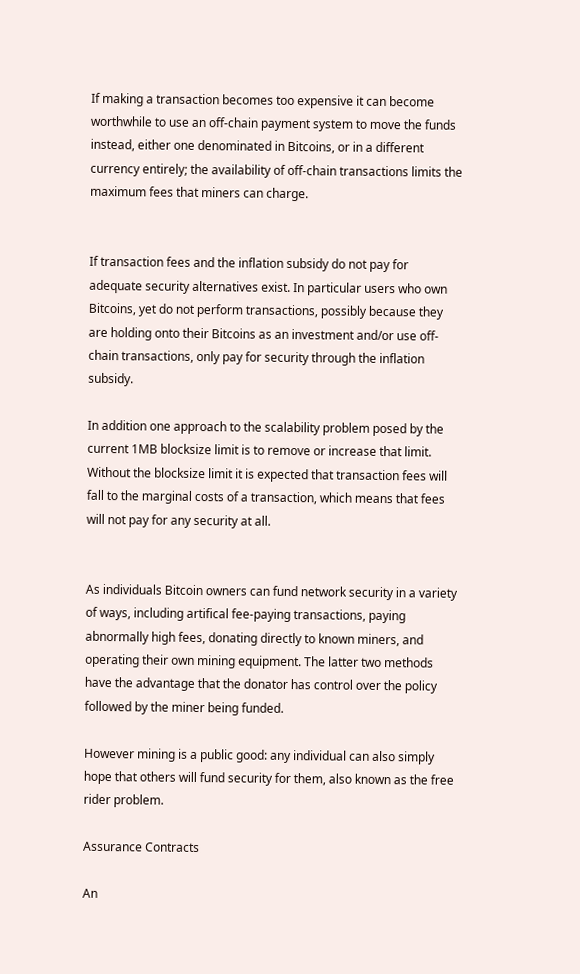If making a transaction becomes too expensive it can become worthwhile to use an off-chain payment system to move the funds instead, either one denominated in Bitcoins, or in a different currency entirely; the availability of off-chain transactions limits the maximum fees that miners can charge.


If transaction fees and the inflation subsidy do not pay for adequate security alternatives exist. In particular users who own Bitcoins, yet do not perform transactions, possibly because they are holding onto their Bitcoins as an investment and/or use off-chain transactions, only pay for security through the inflation subsidy.

In addition one approach to the scalability problem posed by the current 1MB blocksize limit is to remove or increase that limit. Without the blocksize limit it is expected that transaction fees will fall to the marginal costs of a transaction, which means that fees will not pay for any security at all.


As individuals Bitcoin owners can fund network security in a variety of ways, including artifical fee-paying transactions, paying abnormally high fees, donating directly to known miners, and operating their own mining equipment. The latter two methods have the advantage that the donator has control over the policy followed by the miner being funded.

However mining is a public good: any individual can also simply hope that others will fund security for them, also known as the free rider problem.

Assurance Contracts

An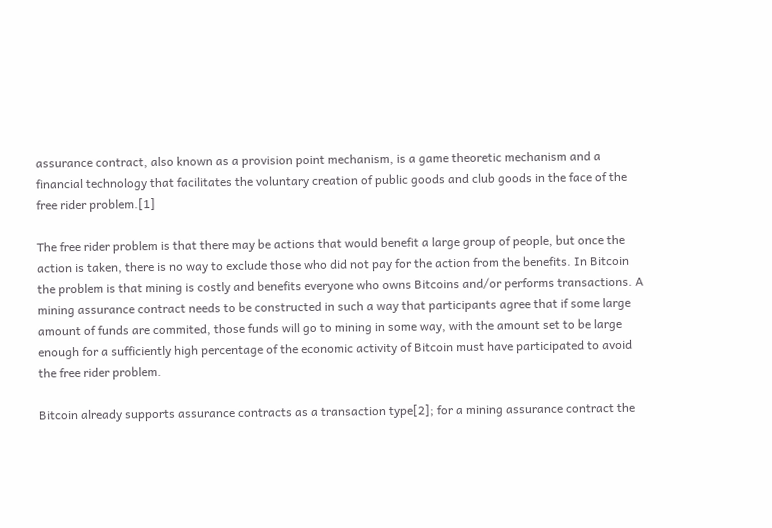assurance contract, also known as a provision point mechanism, is a game theoretic mechanism and a financial technology that facilitates the voluntary creation of public goods and club goods in the face of the free rider problem.[1]

The free rider problem is that there may be actions that would benefit a large group of people, but once the action is taken, there is no way to exclude those who did not pay for the action from the benefits. In Bitcoin the problem is that mining is costly and benefits everyone who owns Bitcoins and/or performs transactions. A mining assurance contract needs to be constructed in such a way that participants agree that if some large amount of funds are commited, those funds will go to mining in some way, with the amount set to be large enough for a sufficiently high percentage of the economic activity of Bitcoin must have participated to avoid the free rider problem.

Bitcoin already supports assurance contracts as a transaction type[2]; for a mining assurance contract the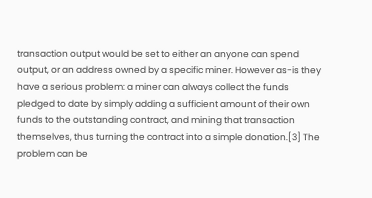transaction output would be set to either an anyone can spend output, or an address owned by a specific miner. However as-is they have a serious problem: a miner can always collect the funds pledged to date by simply adding a sufficient amount of their own funds to the outstanding contract, and mining that transaction themselves, thus turning the contract into a simple donation.[3] The problem can be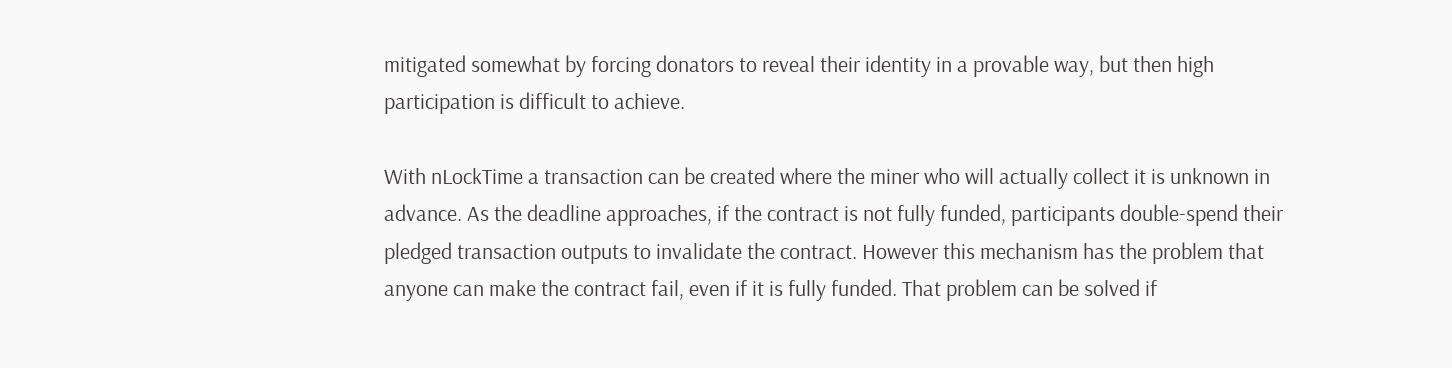mitigated somewhat by forcing donators to reveal their identity in a provable way, but then high participation is difficult to achieve.

With nLockTime a transaction can be created where the miner who will actually collect it is unknown in advance. As the deadline approaches, if the contract is not fully funded, participants double-spend their pledged transaction outputs to invalidate the contract. However this mechanism has the problem that anyone can make the contract fail, even if it is fully funded. That problem can be solved if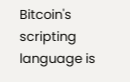Bitcoin's scripting language is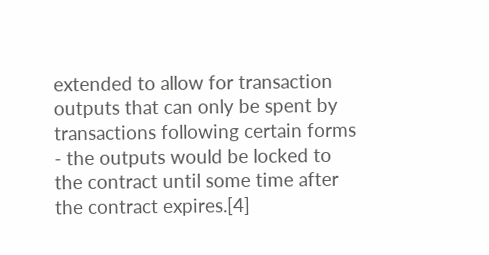extended to allow for transaction outputs that can only be spent by transactions following certain forms - the outputs would be locked to the contract until some time after the contract expires.[4]